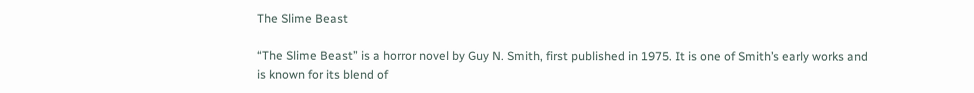The Slime Beast

“The Slime Beast” is a horror novel by Guy N. Smith, first published in 1975. It is one of Smith’s early works and is known for its blend of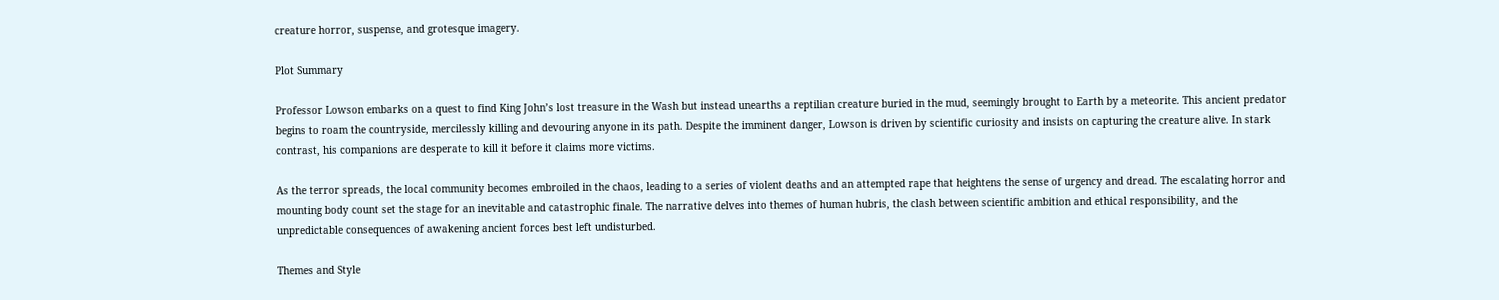creature horror, suspense, and grotesque imagery.

Plot Summary

Professor Lowson embarks on a quest to find King John’s lost treasure in the Wash but instead unearths a reptilian creature buried in the mud, seemingly brought to Earth by a meteorite. This ancient predator begins to roam the countryside, mercilessly killing and devouring anyone in its path. Despite the imminent danger, Lowson is driven by scientific curiosity and insists on capturing the creature alive. In stark contrast, his companions are desperate to kill it before it claims more victims.

As the terror spreads, the local community becomes embroiled in the chaos, leading to a series of violent deaths and an attempted rape that heightens the sense of urgency and dread. The escalating horror and mounting body count set the stage for an inevitable and catastrophic finale. The narrative delves into themes of human hubris, the clash between scientific ambition and ethical responsibility, and the unpredictable consequences of awakening ancient forces best left undisturbed.

Themes and Style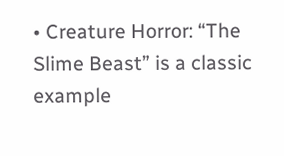• Creature Horror: “The Slime Beast” is a classic example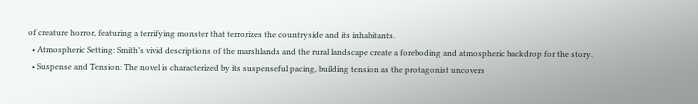of creature horror, featuring a terrifying monster that terrorizes the countryside and its inhabitants.
  • Atmospheric Setting: Smith’s vivid descriptions of the marshlands and the rural landscape create a foreboding and atmospheric backdrop for the story.
  • Suspense and Tension: The novel is characterized by its suspenseful pacing, building tension as the protagonist uncovers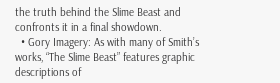the truth behind the Slime Beast and confronts it in a final showdown.
  • Gory Imagery: As with many of Smith’s works, “The Slime Beast” features graphic descriptions of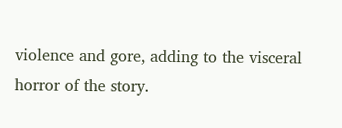violence and gore, adding to the visceral horror of the story.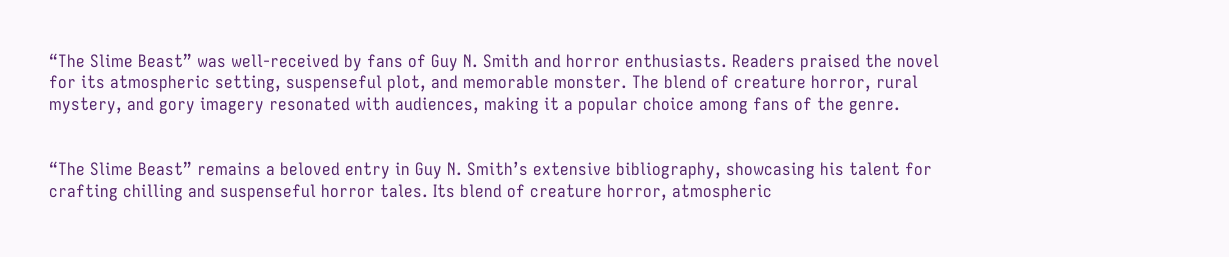“The Slime Beast” was well-received by fans of Guy N. Smith and horror enthusiasts. Readers praised the novel for its atmospheric setting, suspenseful plot, and memorable monster. The blend of creature horror, rural mystery, and gory imagery resonated with audiences, making it a popular choice among fans of the genre.


“The Slime Beast” remains a beloved entry in Guy N. Smith’s extensive bibliography, showcasing his talent for crafting chilling and suspenseful horror tales. Its blend of creature horror, atmospheric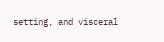setting, and visceral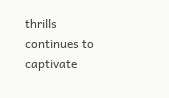thrills continues to captivate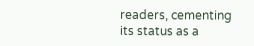readers, cementing its status as a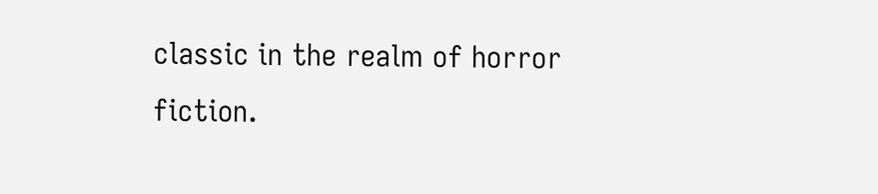classic in the realm of horror fiction.